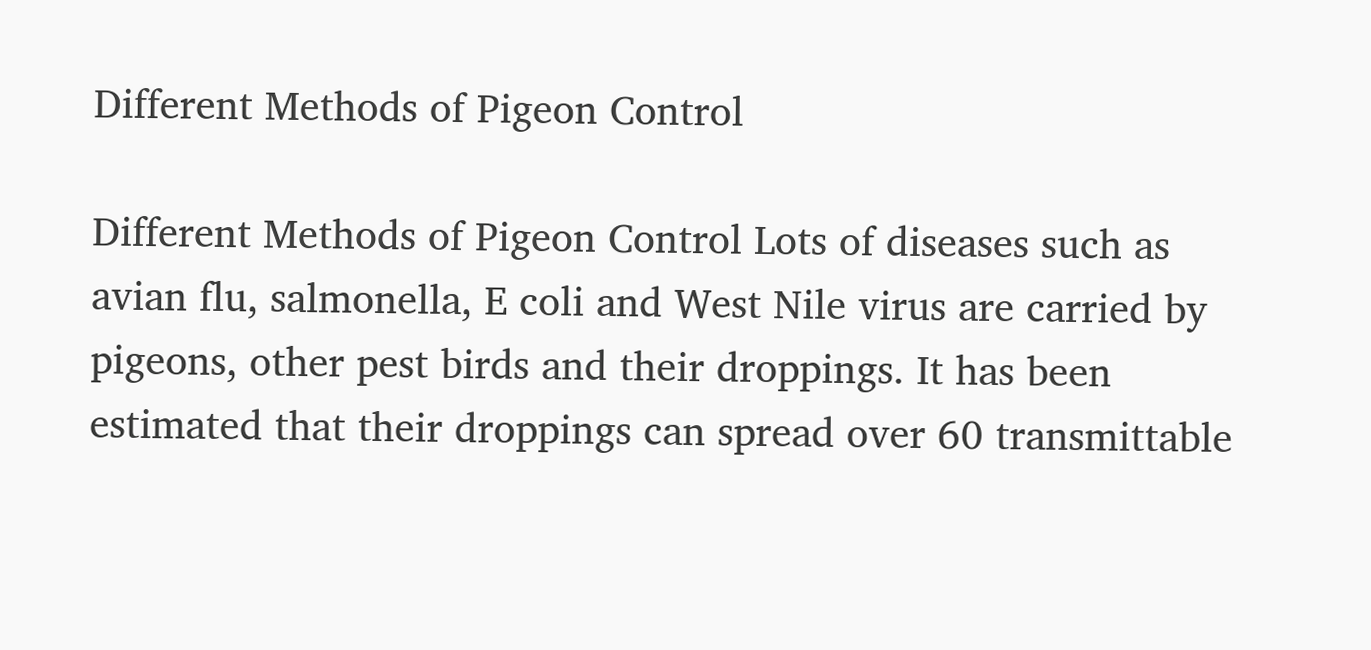Different Methods of Pigeon Control

Different Methods of Pigeon Control Lots of diseases such as avian flu, salmonella, E coli and West Nile virus are carried by pigeons, other pest birds and their droppings. It has been estimated that their droppings can spread over 60 transmittable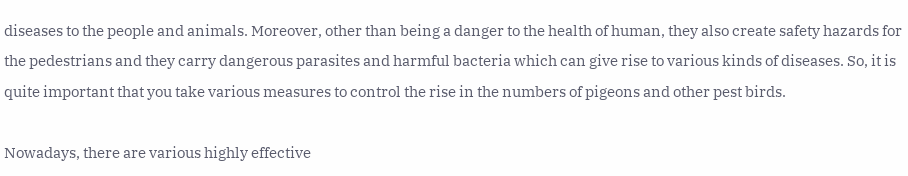diseases to the people and animals. Moreover, other than being a danger to the health of human, they also create safety hazards for the pedestrians and they carry dangerous parasites and harmful bacteria which can give rise to various kinds of diseases. So, it is quite important that you take various measures to control the rise in the numbers of pigeons and other pest birds.

Nowadays, there are various highly effective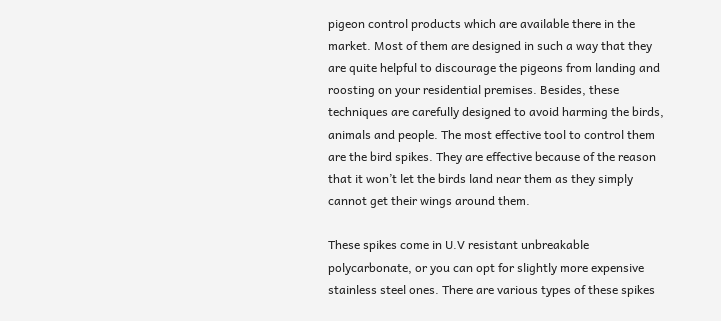pigeon control products which are available there in the market. Most of them are designed in such a way that they are quite helpful to discourage the pigeons from landing and roosting on your residential premises. Besides, these techniques are carefully designed to avoid harming the birds, animals and people. The most effective tool to control them are the bird spikes. They are effective because of the reason that it won’t let the birds land near them as they simply cannot get their wings around them.

These spikes come in U.V resistant unbreakable polycarbonate, or you can opt for slightly more expensive stainless steel ones. There are various types of these spikes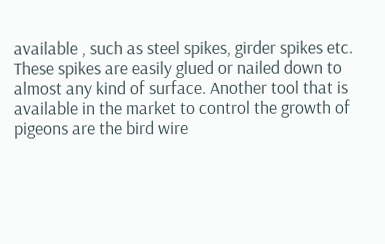available , such as steel spikes, girder spikes etc. These spikes are easily glued or nailed down to almost any kind of surface. Another tool that is available in the market to control the growth of pigeons are the bird wire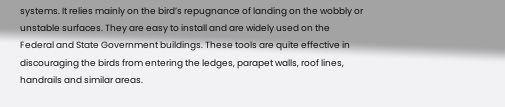systems. It relies mainly on the bird’s repugnance of landing on the wobbly or unstable surfaces. They are easy to install and are widely used on the Federal and State Government buildings. These tools are quite effective in discouraging the birds from entering the ledges, parapet walls, roof lines, handrails and similar areas.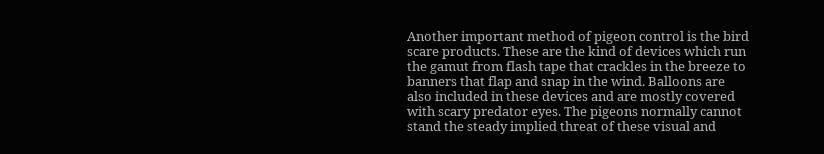Another important method of pigeon control is the bird scare products. These are the kind of devices which run the gamut from flash tape that crackles in the breeze to banners that flap and snap in the wind. Balloons are also included in these devices and are mostly covered with scary predator eyes. The pigeons normally cannot stand the steady implied threat of these visual and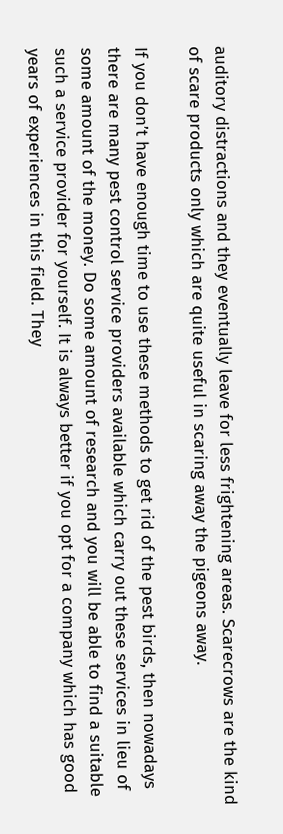auditory distractions and they eventually leave for less frightening areas. Scarecrows are the kind of scare products only which are quite useful in scaring away the pigeons away.

If you don’t have enough time to use these methods to get rid of the pest birds, then nowadays there are many pest control service providers available which carry out these services in lieu of some amount of the money. Do some amount of research and you will be able to find a suitable such a service provider for yourself. It is always better if you opt for a company which has good years of experiences in this field. They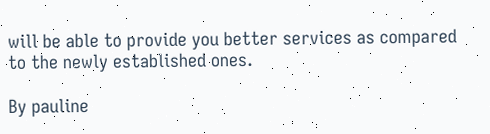will be able to provide you better services as compared to the newly established ones.

By pauline